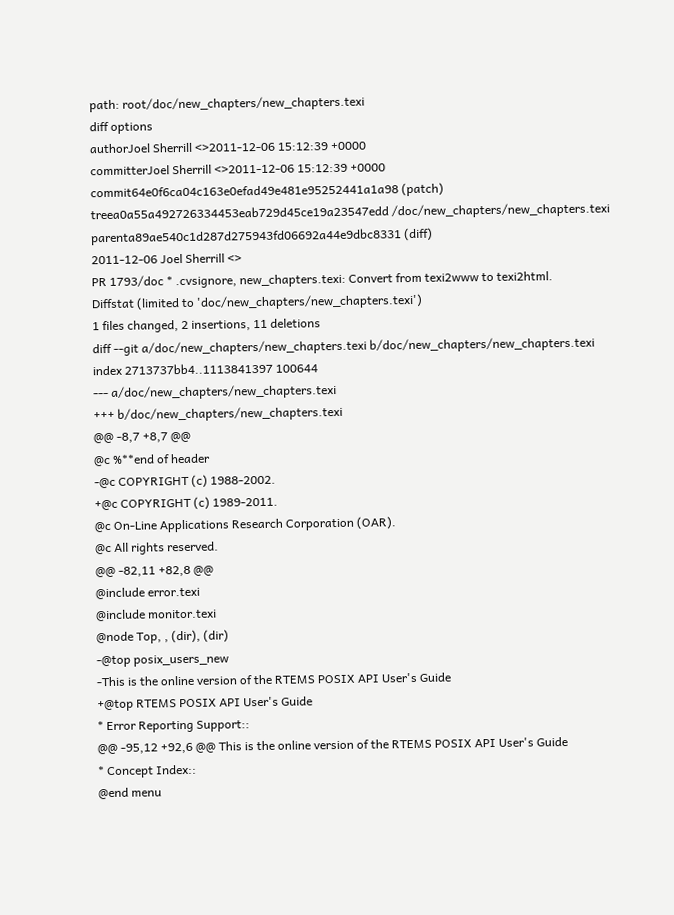path: root/doc/new_chapters/new_chapters.texi
diff options
authorJoel Sherrill <>2011-12-06 15:12:39 +0000
committerJoel Sherrill <>2011-12-06 15:12:39 +0000
commit64e0f6ca04c163e0efad49e481e95252441a1a98 (patch)
treea0a55a492726334453eab729d45ce19a23547edd /doc/new_chapters/new_chapters.texi
parenta89ae540c1d287d275943fd06692a44e9dbc8331 (diff)
2011-12-06 Joel Sherrill <>
PR 1793/doc * .cvsignore, new_chapters.texi: Convert from texi2www to texi2html.
Diffstat (limited to 'doc/new_chapters/new_chapters.texi')
1 files changed, 2 insertions, 11 deletions
diff --git a/doc/new_chapters/new_chapters.texi b/doc/new_chapters/new_chapters.texi
index 2713737bb4..1113841397 100644
--- a/doc/new_chapters/new_chapters.texi
+++ b/doc/new_chapters/new_chapters.texi
@@ -8,7 +8,7 @@
@c %**end of header
-@c COPYRIGHT (c) 1988-2002.
+@c COPYRIGHT (c) 1989-2011.
@c On-Line Applications Research Corporation (OAR).
@c All rights reserved.
@@ -82,11 +82,8 @@
@include error.texi
@include monitor.texi
@node Top, , (dir), (dir)
-@top posix_users_new
-This is the online version of the RTEMS POSIX API User's Guide
+@top RTEMS POSIX API User's Guide
* Error Reporting Support::
@@ -95,12 +92,6 @@ This is the online version of the RTEMS POSIX API User's Guide
* Concept Index::
@end menu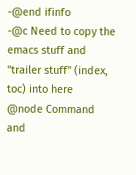-@end ifinfo
-@c Need to copy the emacs stuff and "trailer stuff" (index, toc) into here
@node Command and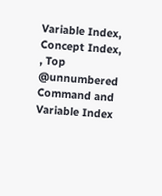Variable Index, Concept Index, , Top
@unnumbered Command and Variable Index